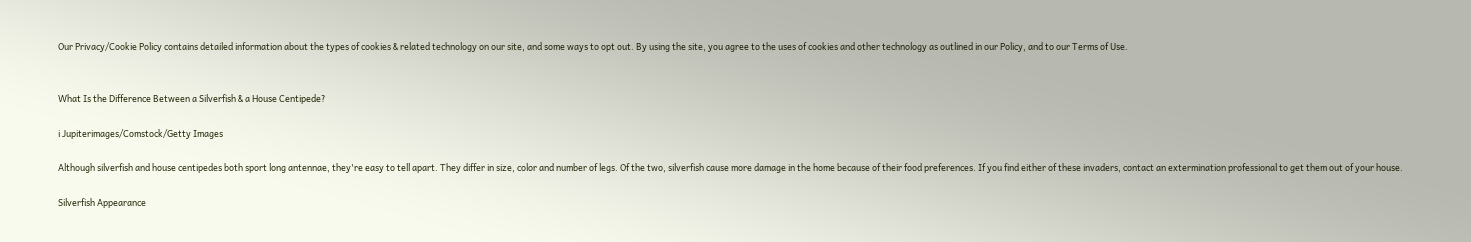Our Privacy/Cookie Policy contains detailed information about the types of cookies & related technology on our site, and some ways to opt out. By using the site, you agree to the uses of cookies and other technology as outlined in our Policy, and to our Terms of Use.


What Is the Difference Between a Silverfish & a House Centipede?

i Jupiterimages/Comstock/Getty Images

Although silverfish and house centipedes both sport long antennae, they're easy to tell apart. They differ in size, color and number of legs. Of the two, silverfish cause more damage in the home because of their food preferences. If you find either of these invaders, contact an extermination professional to get them out of your house.

Silverfish Appearance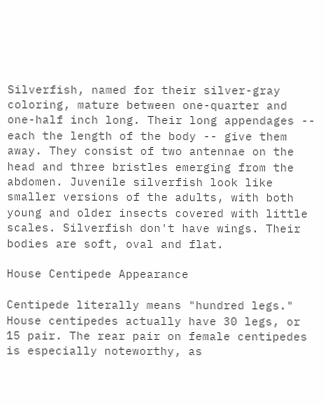Silverfish, named for their silver-gray coloring, mature between one-quarter and one-half inch long. Their long appendages -- each the length of the body -- give them away. They consist of two antennae on the head and three bristles emerging from the abdomen. Juvenile silverfish look like smaller versions of the adults, with both young and older insects covered with little scales. Silverfish don't have wings. Their bodies are soft, oval and flat.

House Centipede Appearance

Centipede literally means "hundred legs." House centipedes actually have 30 legs, or 15 pair. The rear pair on female centipedes is especially noteworthy, as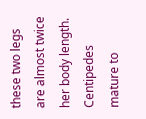these two legs are almost twice her body length. Centipedes mature to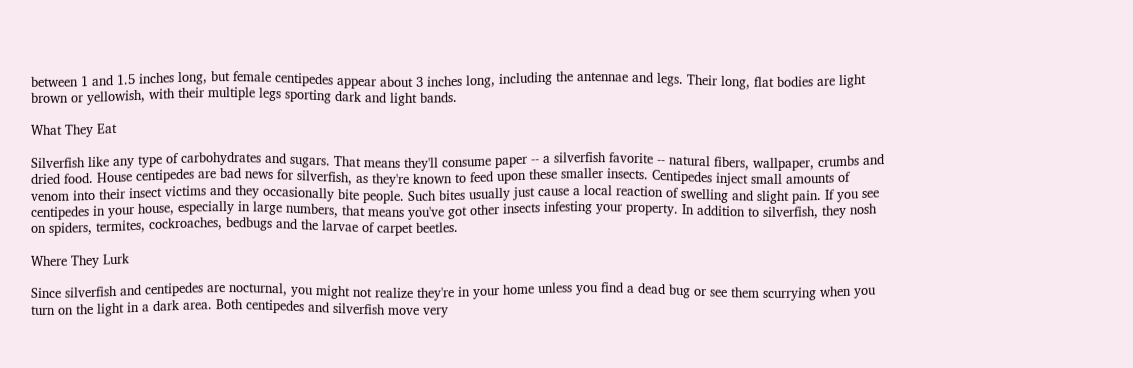between 1 and 1.5 inches long, but female centipedes appear about 3 inches long, including the antennae and legs. Their long, flat bodies are light brown or yellowish, with their multiple legs sporting dark and light bands.

What They Eat

Silverfish like any type of carbohydrates and sugars. That means they'll consume paper -- a silverfish favorite -- natural fibers, wallpaper, crumbs and dried food. House centipedes are bad news for silverfish, as they're known to feed upon these smaller insects. Centipedes inject small amounts of venom into their insect victims and they occasionally bite people. Such bites usually just cause a local reaction of swelling and slight pain. If you see centipedes in your house, especially in large numbers, that means you've got other insects infesting your property. In addition to silverfish, they nosh on spiders, termites, cockroaches, bedbugs and the larvae of carpet beetles.

Where They Lurk

Since silverfish and centipedes are nocturnal, you might not realize they're in your home unless you find a dead bug or see them scurrying when you turn on the light in a dark area. Both centipedes and silverfish move very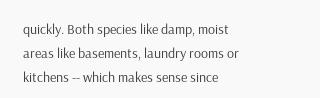quickly. Both species like damp, moist areas like basements, laundry rooms or kitchens -- which makes sense since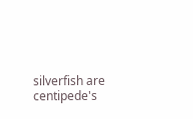silverfish are centipede's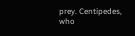prey. Centipedes, who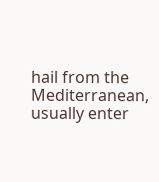hail from the Mediterranean, usually enter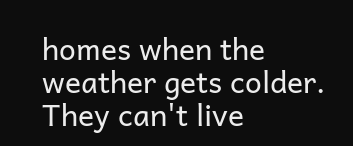homes when the weather gets colder. They can't live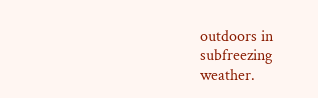outdoors in subfreezing weather.